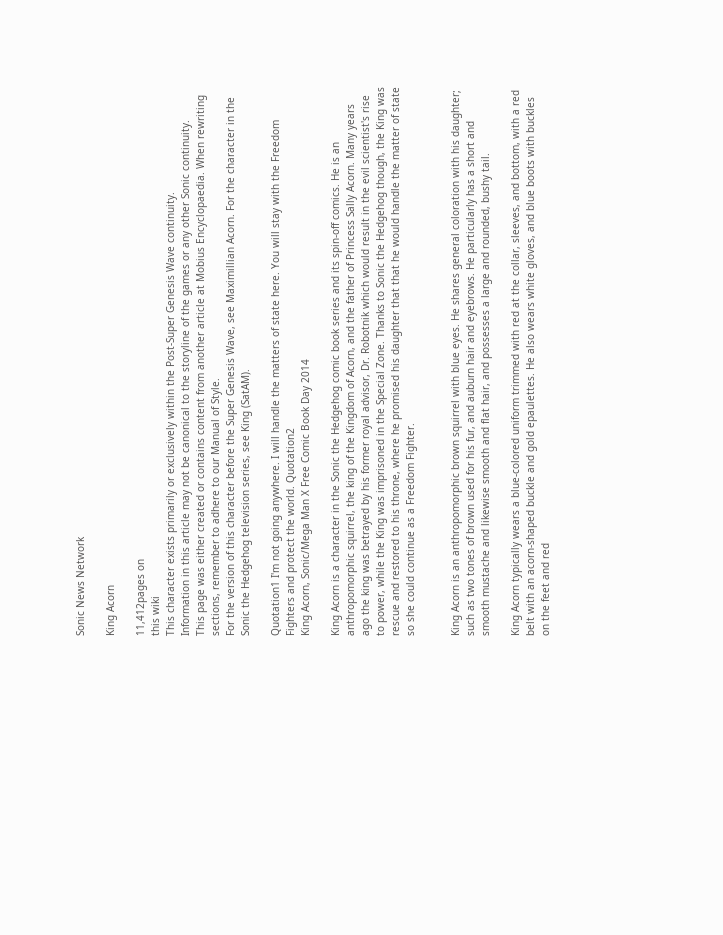Sonic News Network

King Acorn

11,412pages on
this wiki
This character exists primarily or exclusively within the Post-Super Genesis Wave continuity.
Information in this article may not be canonical to the storyline of the games or any other Sonic continuity.
This page was either created or contains content from another article at Mobius Encyclopaedia. When rewriting sections, remember to adhere to our Manual of Style.
For the version of this character before the Super Genesis Wave, see Maximillian Acorn. For the character in the Sonic the Hedgehog television series, see King (SatAM).

Quotation1 I'm not going anywhere. I will handle the matters of state here. You will stay with the Freedom Fighters and protect the world. Quotation2
King Acorn, Sonic/Mega Man X Free Comic Book Day 2014

King Acorn is a character in the Sonic the Hedgehog comic book series and its spin-off comics. He is an anthropomorphic squirrel, the king of the Kingdom of Acorn, and the father of Princess Sally Acorn. Many years ago the king was betrayed by his former royal advisor, Dr. Robotnik which would result in the evil scientist's rise to power, while the King was imprisoned in the Special Zone. Thanks to Sonic the Hedgehog though, the King was rescue and restored to his throne, where he promised his daughter that that he would handle the matter of state so she could continue as a Freedom Fighter.


King Acorn is an anthropomorphic brown squirrel with blue eyes. He shares general coloration with his daughter; such as two tones of brown used for his fur, and auburn hair and eyebrows. He particularly has a short and smooth mustache and likewise smooth and flat hair, and possesses a large and rounded, bushy tail.

King Acorn typically wears a blue-colored uniform trimmed with red at the collar, sleeves, and bottom, with a red belt with an acorn-shaped buckle and gold epaulettes. He also wears white gloves, and blue boots with buckles on the feet and red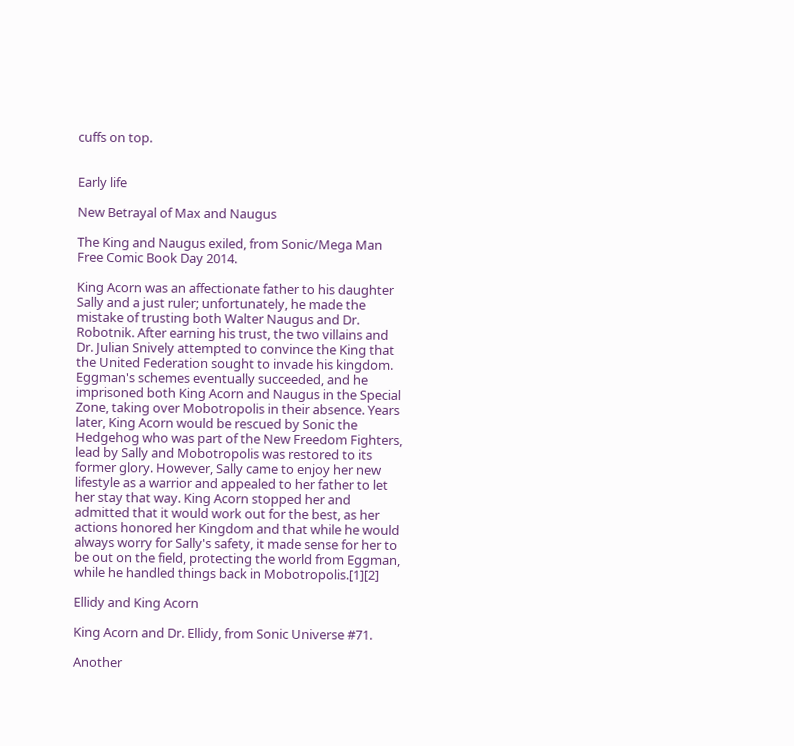cuffs on top.


Early life

New Betrayal of Max and Naugus

The King and Naugus exiled, from Sonic/Mega Man Free Comic Book Day 2014.

King Acorn was an affectionate father to his daughter Sally and a just ruler; unfortunately, he made the mistake of trusting both Walter Naugus and Dr. Robotnik. After earning his trust, the two villains and Dr. Julian Snively attempted to convince the King that the United Federation sought to invade his kingdom. Eggman's schemes eventually succeeded, and he imprisoned both King Acorn and Naugus in the Special Zone, taking over Mobotropolis in their absence. Years later, King Acorn would be rescued by Sonic the Hedgehog who was part of the New Freedom Fighters, lead by Sally and Mobotropolis was restored to its former glory. However, Sally came to enjoy her new lifestyle as a warrior and appealed to her father to let her stay that way. King Acorn stopped her and admitted that it would work out for the best, as her actions honored her Kingdom and that while he would always worry for Sally's safety, it made sense for her to be out on the field, protecting the world from Eggman, while he handled things back in Mobotropolis.[1][2]

Ellidy and King Acorn

King Acorn and Dr. Ellidy, from Sonic Universe #71.

Another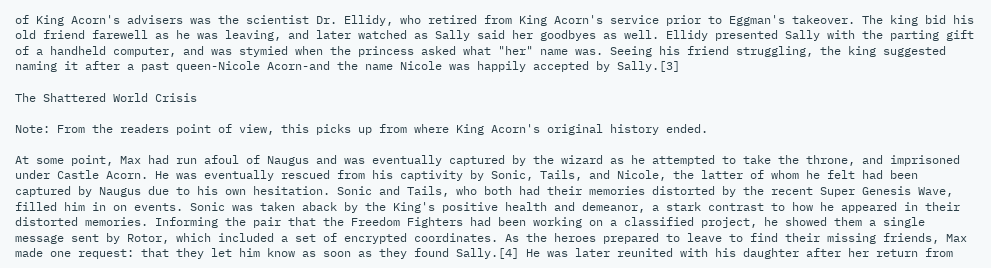of King Acorn's advisers was the scientist Dr. Ellidy, who retired from King Acorn's service prior to Eggman's takeover. The king bid his old friend farewell as he was leaving, and later watched as Sally said her goodbyes as well. Ellidy presented Sally with the parting gift of a handheld computer, and was stymied when the princess asked what "her" name was. Seeing his friend struggling, the king suggested naming it after a past queen-Nicole Acorn-and the name Nicole was happily accepted by Sally.[3]

The Shattered World Crisis

Note: From the readers point of view, this picks up from where King Acorn's original history ended.

At some point, Max had run afoul of Naugus and was eventually captured by the wizard as he attempted to take the throne, and imprisoned under Castle Acorn. He was eventually rescued from his captivity by Sonic, Tails, and Nicole, the latter of whom he felt had been captured by Naugus due to his own hesitation. Sonic and Tails, who both had their memories distorted by the recent Super Genesis Wave, filled him in on events. Sonic was taken aback by the King's positive health and demeanor, a stark contrast to how he appeared in their distorted memories. Informing the pair that the Freedom Fighters had been working on a classified project, he showed them a single message sent by Rotor, which included a set of encrypted coordinates. As the heroes prepared to leave to find their missing friends, Max made one request: that they let him know as soon as they found Sally.[4] He was later reunited with his daughter after her return from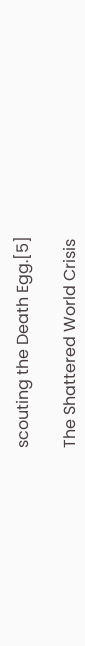scouting the Death Egg.[5]

The Shattered World Crisis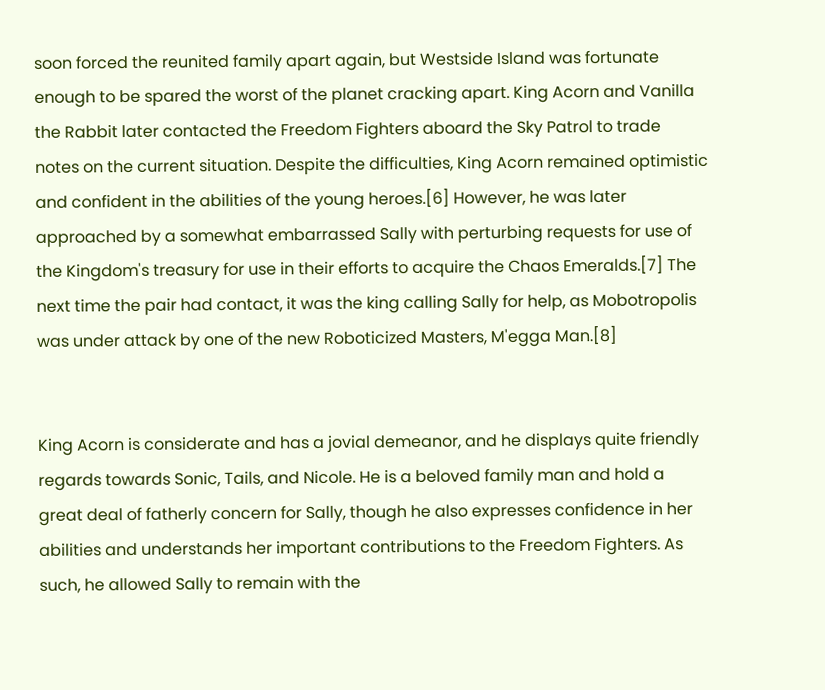soon forced the reunited family apart again, but Westside Island was fortunate enough to be spared the worst of the planet cracking apart. King Acorn and Vanilla the Rabbit later contacted the Freedom Fighters aboard the Sky Patrol to trade notes on the current situation. Despite the difficulties, King Acorn remained optimistic and confident in the abilities of the young heroes.[6] However, he was later approached by a somewhat embarrassed Sally with perturbing requests for use of the Kingdom's treasury for use in their efforts to acquire the Chaos Emeralds.[7] The next time the pair had contact, it was the king calling Sally for help, as Mobotropolis was under attack by one of the new Roboticized Masters, M'egga Man.[8]


King Acorn is considerate and has a jovial demeanor, and he displays quite friendly regards towards Sonic, Tails, and Nicole. He is a beloved family man and hold a great deal of fatherly concern for Sally, though he also expresses confidence in her abilities and understands her important contributions to the Freedom Fighters. As such, he allowed Sally to remain with the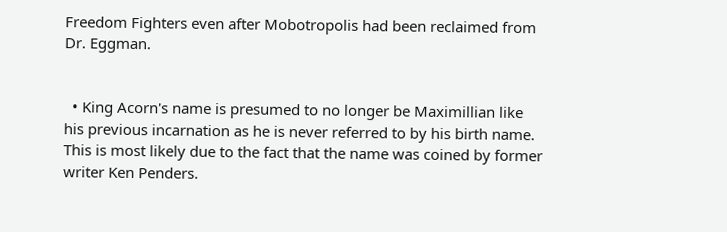Freedom Fighters even after Mobotropolis had been reclaimed from Dr. Eggman.


  • King Acorn's name is presumed to no longer be Maximillian like his previous incarnation as he is never referred to by his birth name. This is most likely due to the fact that the name was coined by former writer Ken Penders.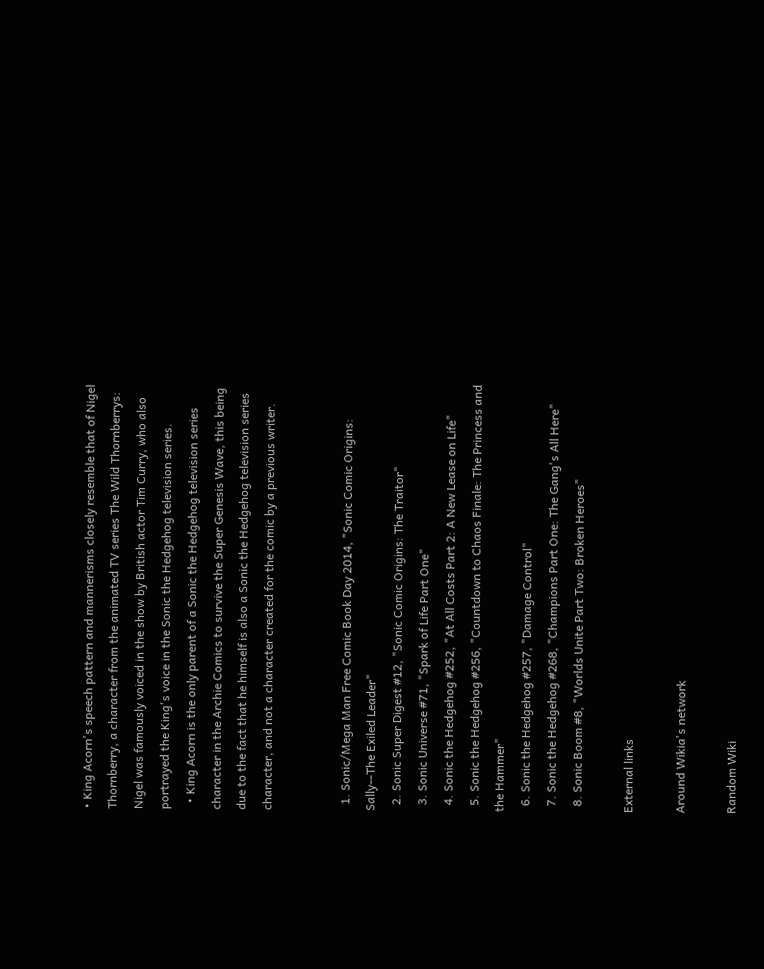• King Acorn's speech pattern and mannerisms closely resemble that of Nigel Thornberry, a character from the animated TV series The Wild Thornberrys: Nigel was famously voiced in the show by British actor Tim Curry, who also portrayed the King's voice in the Sonic the Hedgehog television series.
  • King Acorn is the only parent of a Sonic the Hedgehog television series character in the Archie Comics to survive the Super Genesis Wave, this being due to the fact that he himself is also a Sonic the Hedgehog television series character, and not a character created for the comic by a previous writer.


  1. Sonic/Mega Man Free Comic Book Day 2014, "Sonic Comic Origins: Sally--The Exiled Leader"
  2. Sonic Super Digest #12, "Sonic Comic Origins: The Traitor"
  3. Sonic Universe #71, "Spark of Life Part One"
  4. Sonic the Hedgehog #252, "At All Costs Part 2: A New Lease on Life"
  5. Sonic the Hedgehog #256, "Countdown to Chaos Finale: The Princess and the Hammer"
  6. Sonic the Hedgehog #257, "Damage Control"
  7. Sonic the Hedgehog #268, "Champions Part One: The Gang's All Here"
  8. Sonic Boom #8, "Worlds Unite Part Two: Broken Heroes"

External links

Around Wikia's network

Random Wiki